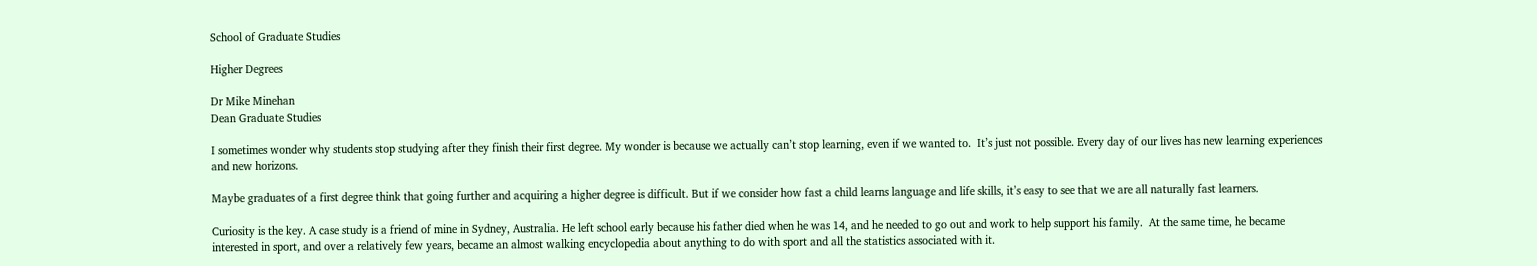School of Graduate Studies

Higher Degrees

Dr Mike Minehan
Dean Graduate Studies

I sometimes wonder why students stop studying after they finish their first degree. My wonder is because we actually can’t stop learning, even if we wanted to.  It’s just not possible. Every day of our lives has new learning experiences and new horizons.

Maybe graduates of a first degree think that going further and acquiring a higher degree is difficult. But if we consider how fast a child learns language and life skills, it’s easy to see that we are all naturally fast learners.

Curiosity is the key. A case study is a friend of mine in Sydney, Australia. He left school early because his father died when he was 14, and he needed to go out and work to help support his family.  At the same time, he became interested in sport, and over a relatively few years, became an almost walking encyclopedia about anything to do with sport and all the statistics associated with it.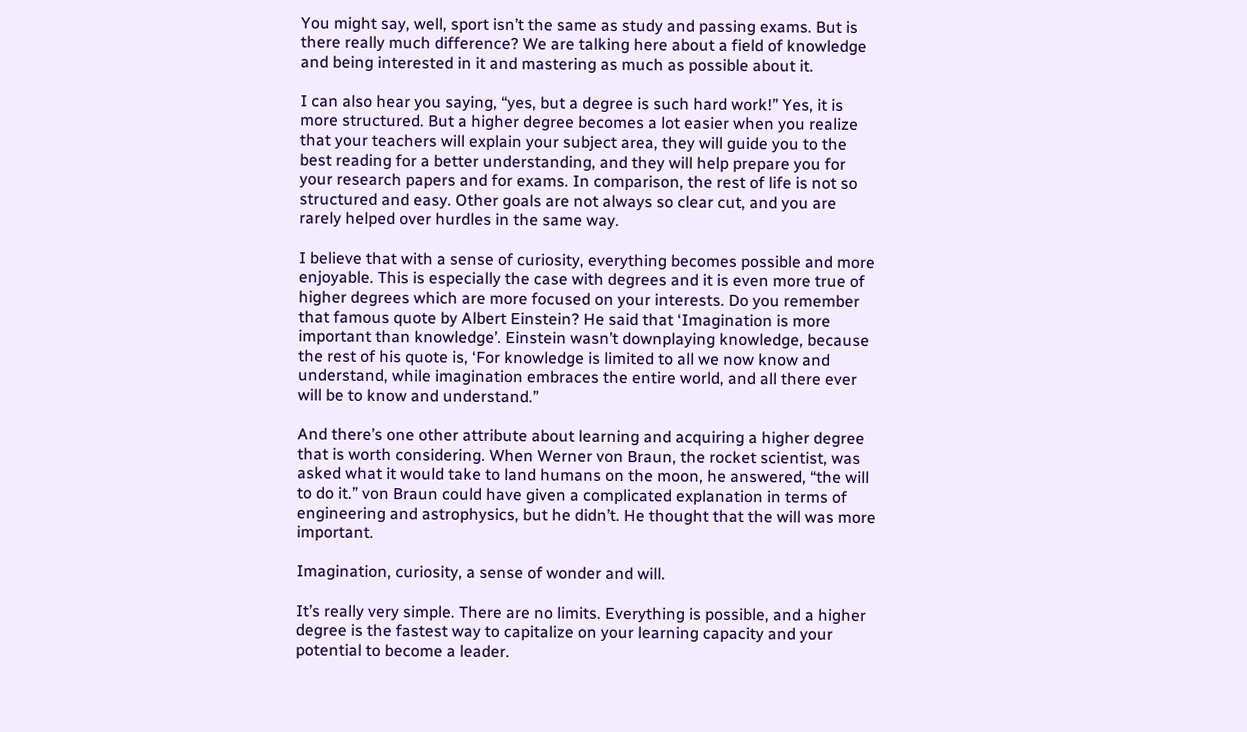You might say, well, sport isn’t the same as study and passing exams. But is there really much difference? We are talking here about a field of knowledge and being interested in it and mastering as much as possible about it.

I can also hear you saying, “yes, but a degree is such hard work!” Yes, it is more structured. But a higher degree becomes a lot easier when you realize that your teachers will explain your subject area, they will guide you to the best reading for a better understanding, and they will help prepare you for your research papers and for exams. In comparison, the rest of life is not so structured and easy. Other goals are not always so clear cut, and you are rarely helped over hurdles in the same way.

I believe that with a sense of curiosity, everything becomes possible and more enjoyable. This is especially the case with degrees and it is even more true of higher degrees which are more focused on your interests. Do you remember that famous quote by Albert Einstein? He said that ‘Imagination is more important than knowledge’. Einstein wasn’t downplaying knowledge, because the rest of his quote is, ‘For knowledge is limited to all we now know and understand, while imagination embraces the entire world, and all there ever will be to know and understand.”

And there’s one other attribute about learning and acquiring a higher degree that is worth considering. When Werner von Braun, the rocket scientist, was asked what it would take to land humans on the moon, he answered, “the will to do it.” von Braun could have given a complicated explanation in terms of engineering and astrophysics, but he didn’t. He thought that the will was more important.

Imagination, curiosity, a sense of wonder and will.

It’s really very simple. There are no limits. Everything is possible, and a higher degree is the fastest way to capitalize on your learning capacity and your potential to become a leader.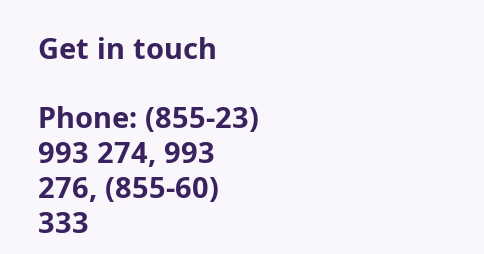Get in touch

Phone: (855-23) 993 274, 993 276, (855-60) 333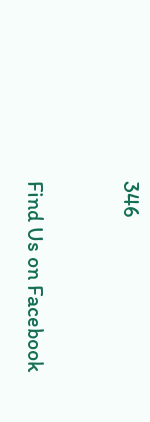346



Find Us on Facebook